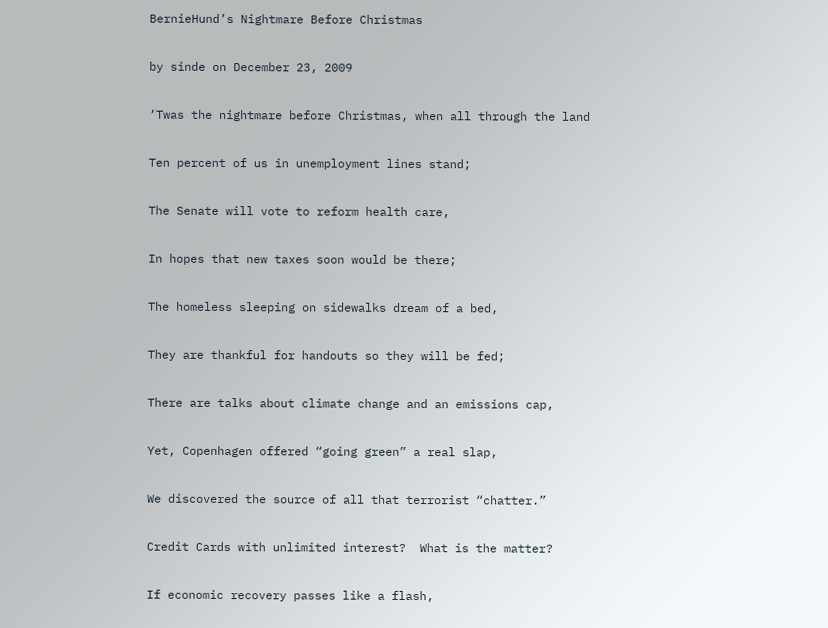BernieHund’s Nightmare Before Christmas

by sinde on December 23, 2009

‘Twas the nightmare before Christmas, when all through the land

Ten percent of us in unemployment lines stand;

The Senate will vote to reform health care,

In hopes that new taxes soon would be there;

The homeless sleeping on sidewalks dream of a bed,

They are thankful for handouts so they will be fed;

There are talks about climate change and an emissions cap,

Yet, Copenhagen offered “going green” a real slap,

We discovered the source of all that terrorist “chatter.”

Credit Cards with unlimited interest?  What is the matter?

If economic recovery passes like a flash,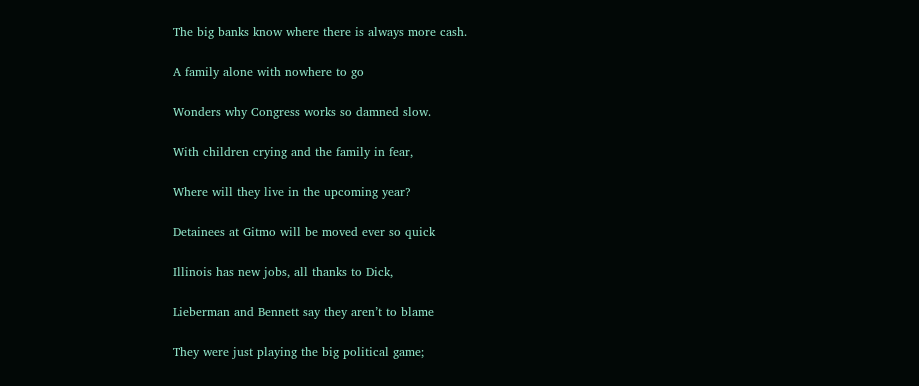The big banks know where there is always more cash.

A family alone with nowhere to go

Wonders why Congress works so damned slow.

With children crying and the family in fear,

Where will they live in the upcoming year?

Detainees at Gitmo will be moved ever so quick

Illinois has new jobs, all thanks to Dick,

Lieberman and Bennett say they aren’t to blame

They were just playing the big political game;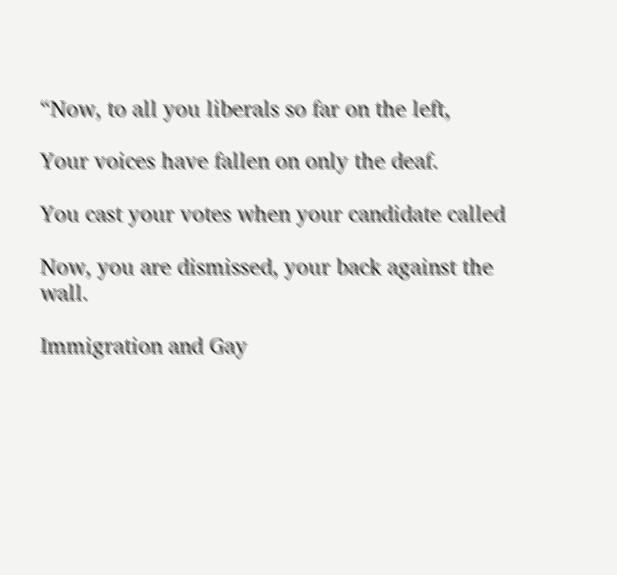“Now, to all you liberals so far on the left,

Your voices have fallen on only the deaf.

You cast your votes when your candidate called

Now, you are dismissed, your back against the wall.

Immigration and Gay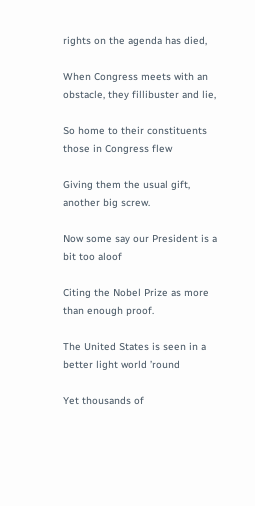rights on the agenda has died,

When Congress meets with an obstacle, they fillibuster and lie,

So home to their constituents those in Congress flew

Giving them the usual gift, another big screw.

Now some say our President is a bit too aloof

Citing the Nobel Prize as more than enough proof.

The United States is seen in a better light world ’round

Yet thousands of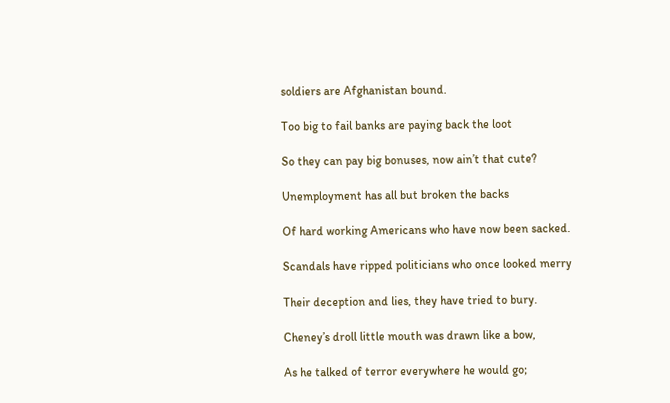soldiers are Afghanistan bound.

Too big to fail banks are paying back the loot

So they can pay big bonuses, now ain’t that cute?

Unemployment has all but broken the backs

Of hard working Americans who have now been sacked.

Scandals have ripped politicians who once looked merry

Their deception and lies, they have tried to bury.

Cheney’s droll little mouth was drawn like a bow,

As he talked of terror everywhere he would go;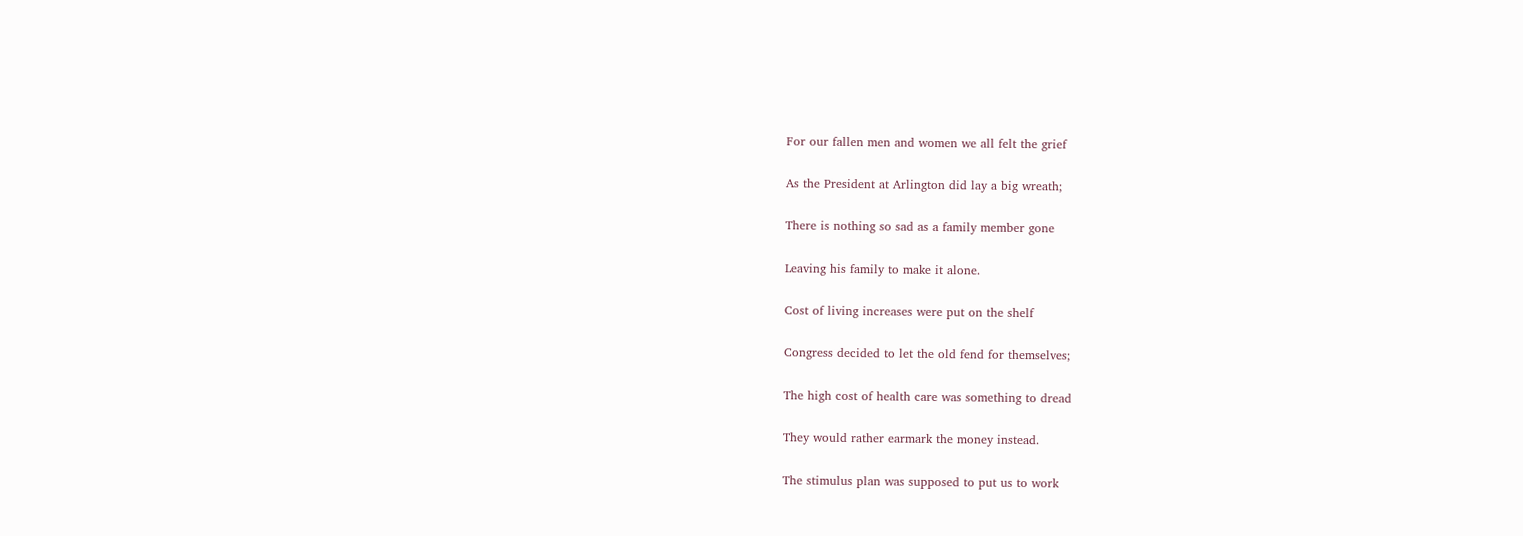For our fallen men and women we all felt the grief

As the President at Arlington did lay a big wreath;

There is nothing so sad as a family member gone

Leaving his family to make it alone.

Cost of living increases were put on the shelf

Congress decided to let the old fend for themselves;

The high cost of health care was something to dread

They would rather earmark the money instead.

The stimulus plan was supposed to put us to work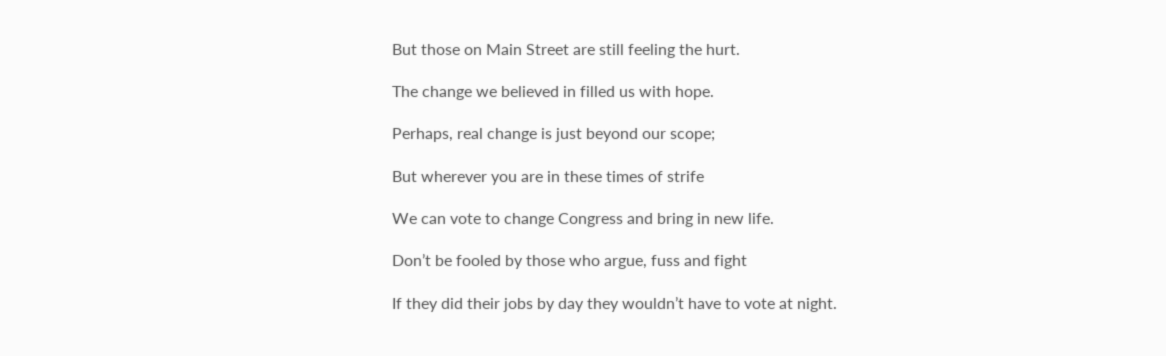But those on Main Street are still feeling the hurt.

The change we believed in filled us with hope.

Perhaps, real change is just beyond our scope;

But wherever you are in these times of strife

We can vote to change Congress and bring in new life.

Don’t be fooled by those who argue, fuss and fight

If they did their jobs by day they wouldn’t have to vote at night.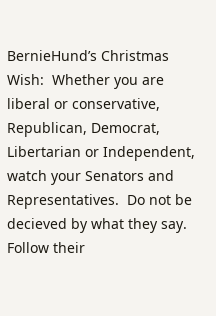BernieHund’s Christmas Wish:  Whether you are liberal or conservative, Republican, Democrat, Libertarian or Independent, watch your Senators and Representatives.  Do not be decieved by what they say.  Follow their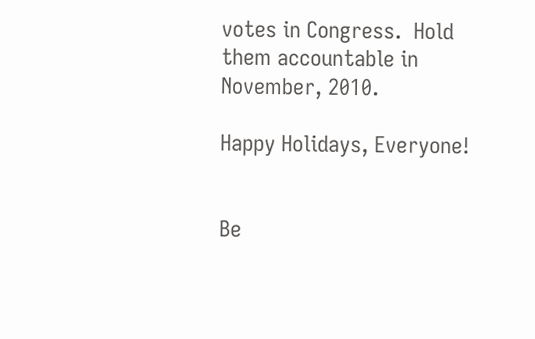votes in Congress.  Hold them accountable in November, 2010.

Happy Holidays, Everyone!


Be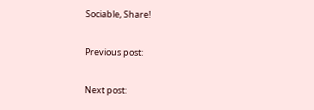Sociable, Share!

Previous post:

Next post: